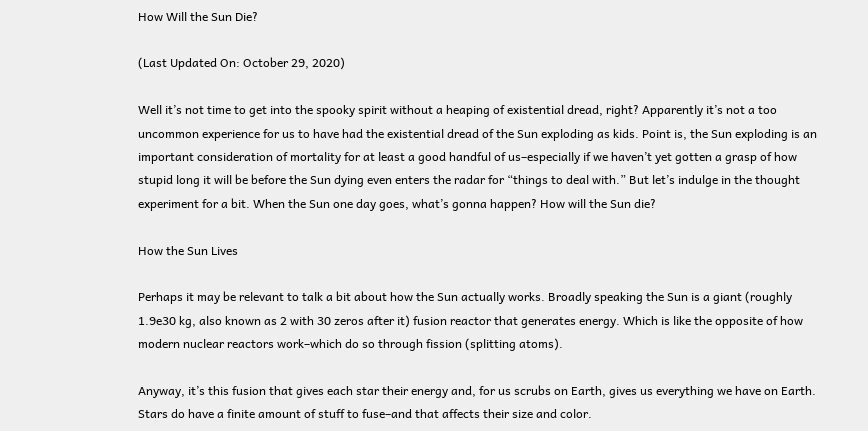How Will the Sun Die?

(Last Updated On: October 29, 2020)

Well it’s not time to get into the spooky spirit without a heaping of existential dread, right? Apparently it’s not a too uncommon experience for us to have had the existential dread of the Sun exploding as kids. Point is, the Sun exploding is an important consideration of mortality for at least a good handful of us–especially if we haven’t yet gotten a grasp of how stupid long it will be before the Sun dying even enters the radar for “things to deal with.” But let’s indulge in the thought experiment for a bit. When the Sun one day goes, what’s gonna happen? How will the Sun die?

How the Sun Lives

Perhaps it may be relevant to talk a bit about how the Sun actually works. Broadly speaking the Sun is a giant (roughly 1.9e30 kg, also known as 2 with 30 zeros after it) fusion reactor that generates energy. Which is like the opposite of how modern nuclear reactors work–which do so through fission (splitting atoms).

Anyway, it’s this fusion that gives each star their energy and, for us scrubs on Earth, gives us everything we have on Earth. Stars do have a finite amount of stuff to fuse–and that affects their size and color.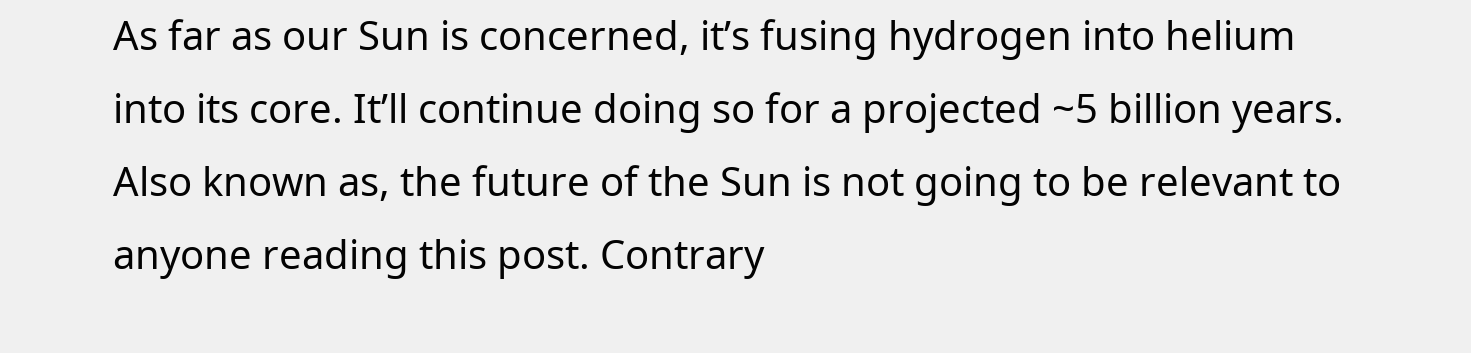As far as our Sun is concerned, it’s fusing hydrogen into helium into its core. It’ll continue doing so for a projected ~5 billion years. Also known as, the future of the Sun is not going to be relevant to anyone reading this post. Contrary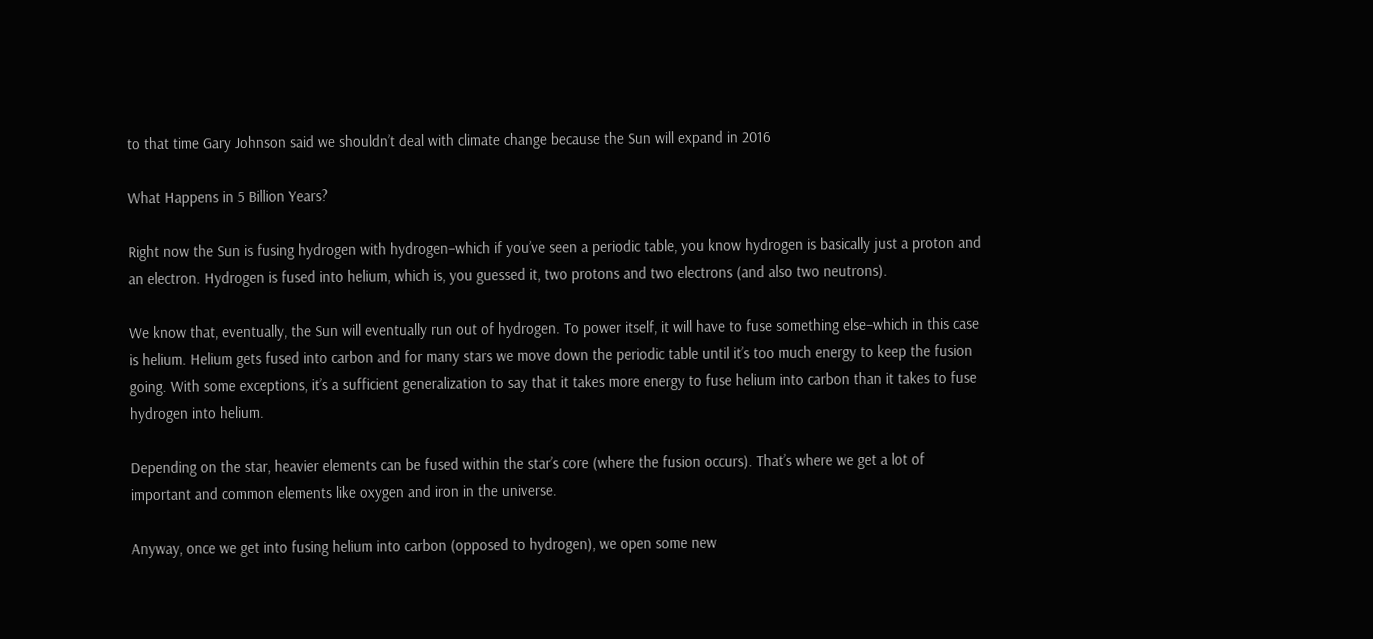to that time Gary Johnson said we shouldn’t deal with climate change because the Sun will expand in 2016

What Happens in 5 Billion Years?

Right now the Sun is fusing hydrogen with hydrogen–which if you’ve seen a periodic table, you know hydrogen is basically just a proton and an electron. Hydrogen is fused into helium, which is, you guessed it, two protons and two electrons (and also two neutrons).

We know that, eventually, the Sun will eventually run out of hydrogen. To power itself, it will have to fuse something else–which in this case is helium. Helium gets fused into carbon and for many stars we move down the periodic table until it’s too much energy to keep the fusion going. With some exceptions, it’s a sufficient generalization to say that it takes more energy to fuse helium into carbon than it takes to fuse hydrogen into helium.

Depending on the star, heavier elements can be fused within the star’s core (where the fusion occurs). That’s where we get a lot of important and common elements like oxygen and iron in the universe.

Anyway, once we get into fusing helium into carbon (opposed to hydrogen), we open some new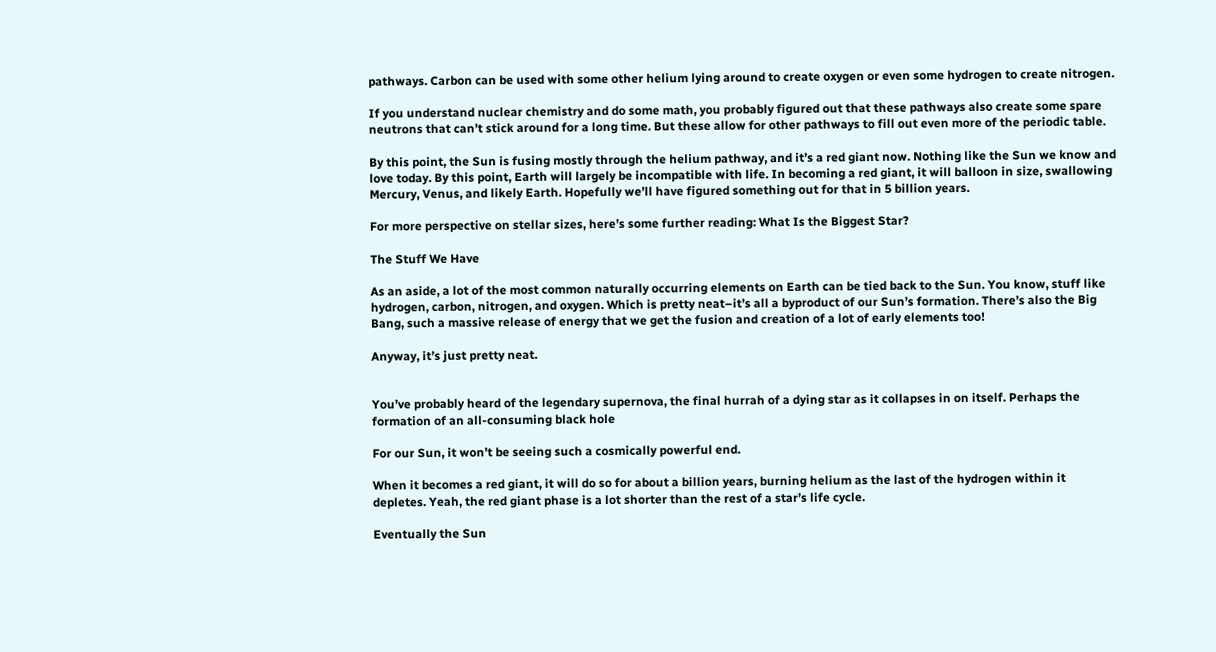pathways. Carbon can be used with some other helium lying around to create oxygen or even some hydrogen to create nitrogen.

If you understand nuclear chemistry and do some math, you probably figured out that these pathways also create some spare neutrons that can’t stick around for a long time. But these allow for other pathways to fill out even more of the periodic table.

By this point, the Sun is fusing mostly through the helium pathway, and it’s a red giant now. Nothing like the Sun we know and love today. By this point, Earth will largely be incompatible with life. In becoming a red giant, it will balloon in size, swallowing Mercury, Venus, and likely Earth. Hopefully we’ll have figured something out for that in 5 billion years.

For more perspective on stellar sizes, here’s some further reading: What Is the Biggest Star?

The Stuff We Have

As an aside, a lot of the most common naturally occurring elements on Earth can be tied back to the Sun. You know, stuff like hydrogen, carbon, nitrogen, and oxygen. Which is pretty neat–it’s all a byproduct of our Sun’s formation. There’s also the Big Bang, such a massive release of energy that we get the fusion and creation of a lot of early elements too!

Anyway, it’s just pretty neat.


You’ve probably heard of the legendary supernova, the final hurrah of a dying star as it collapses in on itself. Perhaps the formation of an all-consuming black hole

For our Sun, it won’t be seeing such a cosmically powerful end.

When it becomes a red giant, it will do so for about a billion years, burning helium as the last of the hydrogen within it depletes. Yeah, the red giant phase is a lot shorter than the rest of a star’s life cycle.

Eventually the Sun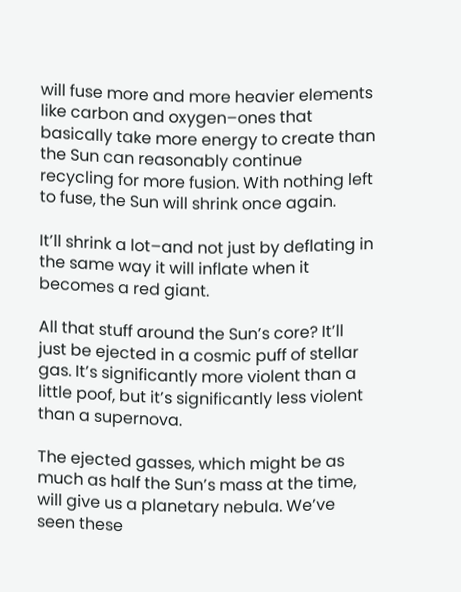will fuse more and more heavier elements like carbon and oxygen–ones that basically take more energy to create than the Sun can reasonably continue recycling for more fusion. With nothing left to fuse, the Sun will shrink once again.

It’ll shrink a lot–and not just by deflating in the same way it will inflate when it becomes a red giant.

All that stuff around the Sun’s core? It’ll just be ejected in a cosmic puff of stellar gas. It’s significantly more violent than a little poof, but it’s significantly less violent than a supernova.

The ejected gasses, which might be as much as half the Sun’s mass at the time, will give us a planetary nebula. We’ve seen these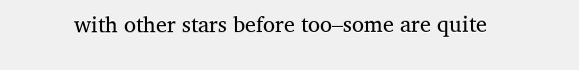with other stars before too–some are quite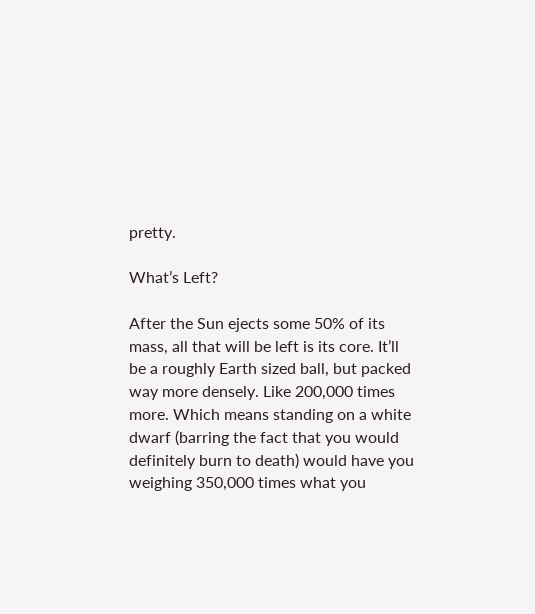pretty.

What’s Left?

After the Sun ejects some 50% of its mass, all that will be left is its core. It’ll be a roughly Earth sized ball, but packed way more densely. Like 200,000 times more. Which means standing on a white dwarf (barring the fact that you would definitely burn to death) would have you weighing 350,000 times what you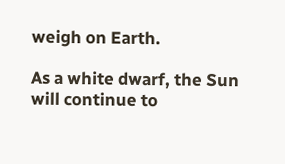weigh on Earth.

As a white dwarf, the Sun will continue to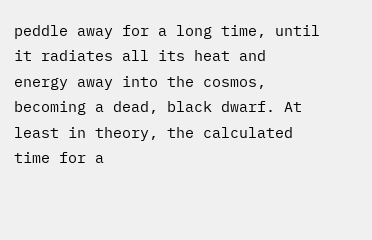peddle away for a long time, until it radiates all its heat and energy away into the cosmos, becoming a dead, black dwarf. At least in theory, the calculated time for a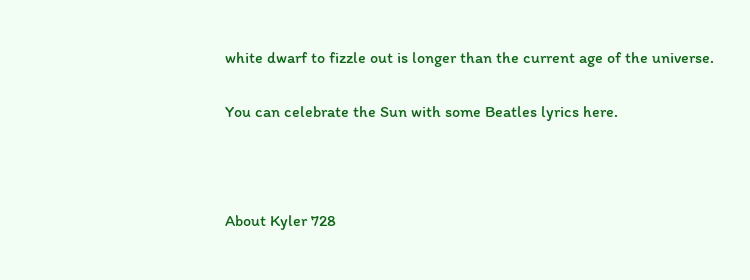white dwarf to fizzle out is longer than the current age of the universe.

You can celebrate the Sun with some Beatles lyrics here.



About Kyler 728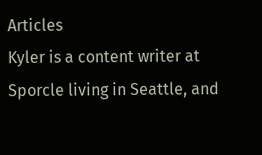Articles
Kyler is a content writer at Sporcle living in Seattle, and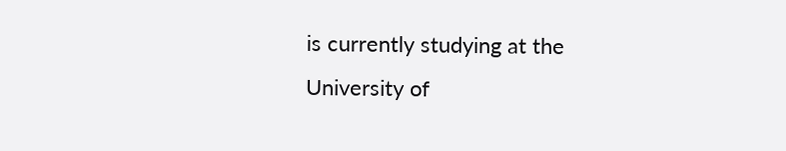is currently studying at the University of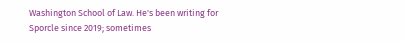Washington School of Law. He's been writing for Sporcle since 2019; sometimes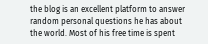the blog is an excellent platform to answer random personal questions he has about the world. Most of his free time is spent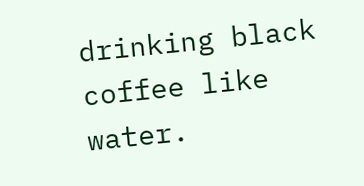drinking black coffee like water.